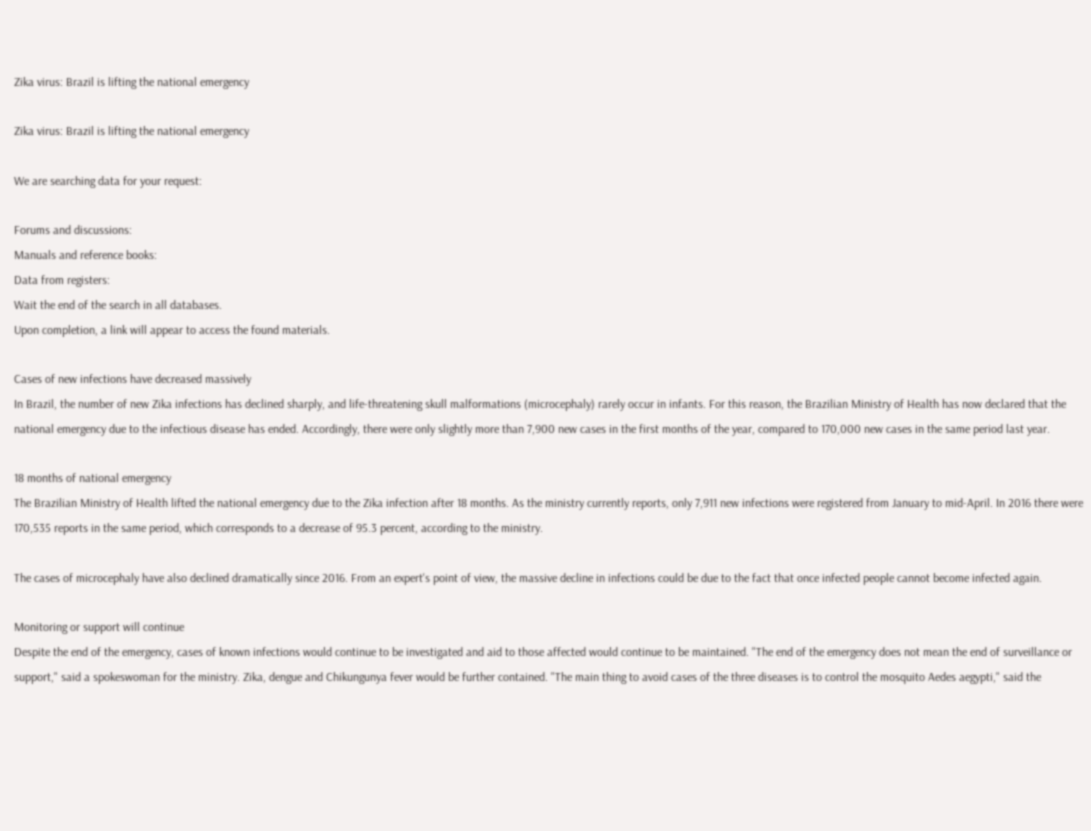Zika virus: Brazil is lifting the national emergency

Zika virus: Brazil is lifting the national emergency

We are searching data for your request:

Forums and discussions:
Manuals and reference books:
Data from registers:
Wait the end of the search in all databases.
Upon completion, a link will appear to access the found materials.

Cases of new infections have decreased massively
In Brazil, the number of new Zika infections has declined sharply, and life-threatening skull malformations (microcephaly) rarely occur in infants. For this reason, the Brazilian Ministry of Health has now declared that the national emergency due to the infectious disease has ended. Accordingly, there were only slightly more than 7,900 new cases in the first months of the year, compared to 170,000 new cases in the same period last year.

18 months of national emergency
The Brazilian Ministry of Health lifted the national emergency due to the Zika infection after 18 months. As the ministry currently reports, only 7,911 new infections were registered from January to mid-April. In 2016 there were 170,535 reports in the same period, which corresponds to a decrease of 95.3 percent, according to the ministry.

The cases of microcephaly have also declined dramatically since 2016. From an expert's point of view, the massive decline in infections could be due to the fact that once infected people cannot become infected again.

Monitoring or support will continue
Despite the end of the emergency, cases of known infections would continue to be investigated and aid to those affected would continue to be maintained. "The end of the emergency does not mean the end of surveillance or support," said a spokeswoman for the ministry. Zika, dengue and Chikungunya fever would be further contained. "The main thing to avoid cases of the three diseases is to control the mosquito Aedes aegypti," said the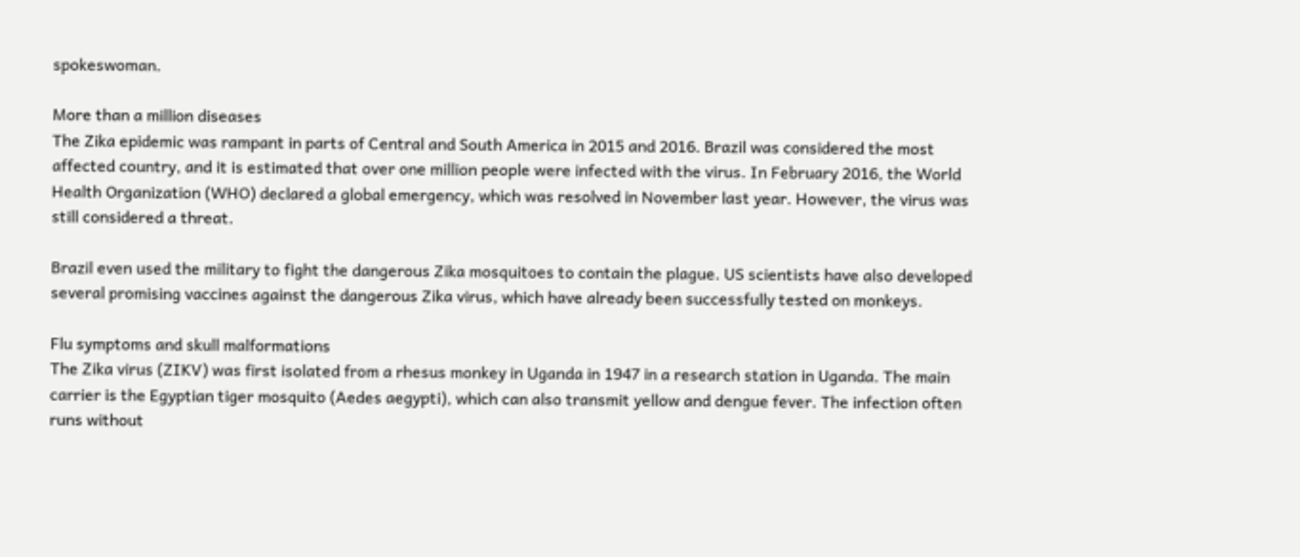spokeswoman.

More than a million diseases
The Zika epidemic was rampant in parts of Central and South America in 2015 and 2016. Brazil was considered the most affected country, and it is estimated that over one million people were infected with the virus. In February 2016, the World Health Organization (WHO) declared a global emergency, which was resolved in November last year. However, the virus was still considered a threat.

Brazil even used the military to fight the dangerous Zika mosquitoes to contain the plague. US scientists have also developed several promising vaccines against the dangerous Zika virus, which have already been successfully tested on monkeys.

Flu symptoms and skull malformations
The Zika virus (ZIKV) was first isolated from a rhesus monkey in Uganda in 1947 in a research station in Uganda. The main carrier is the Egyptian tiger mosquito (Aedes aegypti), which can also transmit yellow and dengue fever. The infection often runs without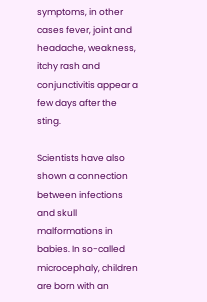symptoms, in other cases fever, joint and headache, weakness, itchy rash and conjunctivitis appear a few days after the sting.

Scientists have also shown a connection between infections and skull malformations in babies. In so-called microcephaly, children are born with an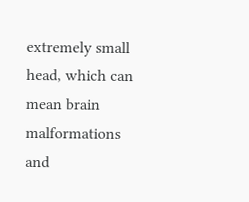extremely small head, which can mean brain malformations and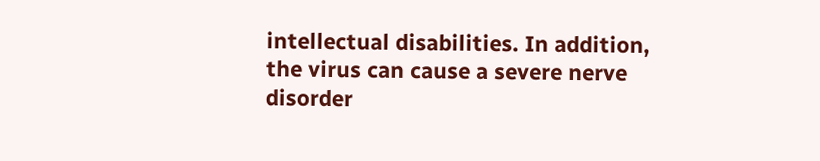intellectual disabilities. In addition, the virus can cause a severe nerve disorder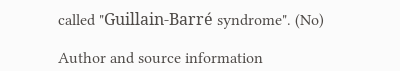called "Guillain-Barré syndrome". (No)

Author and source information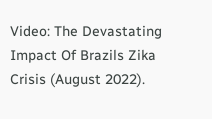Video: The Devastating Impact Of Brazils Zika Crisis (August 2022).